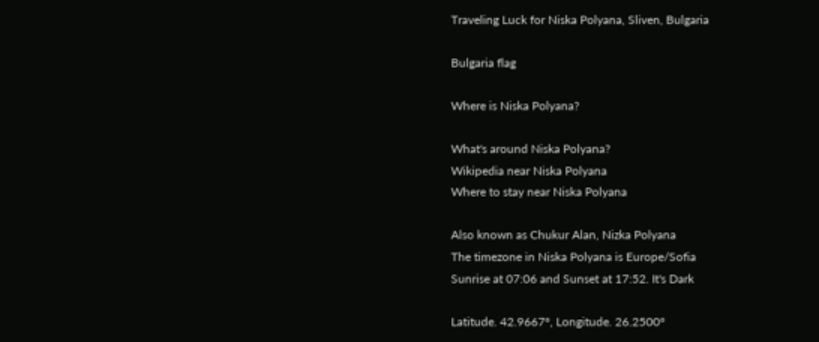Traveling Luck for Niska Polyana, Sliven, Bulgaria

Bulgaria flag

Where is Niska Polyana?

What's around Niska Polyana?
Wikipedia near Niska Polyana
Where to stay near Niska Polyana

Also known as Chukur Alan, Nizka Polyana
The timezone in Niska Polyana is Europe/Sofia
Sunrise at 07:06 and Sunset at 17:52. It's Dark

Latitude. 42.9667°, Longitude. 26.2500°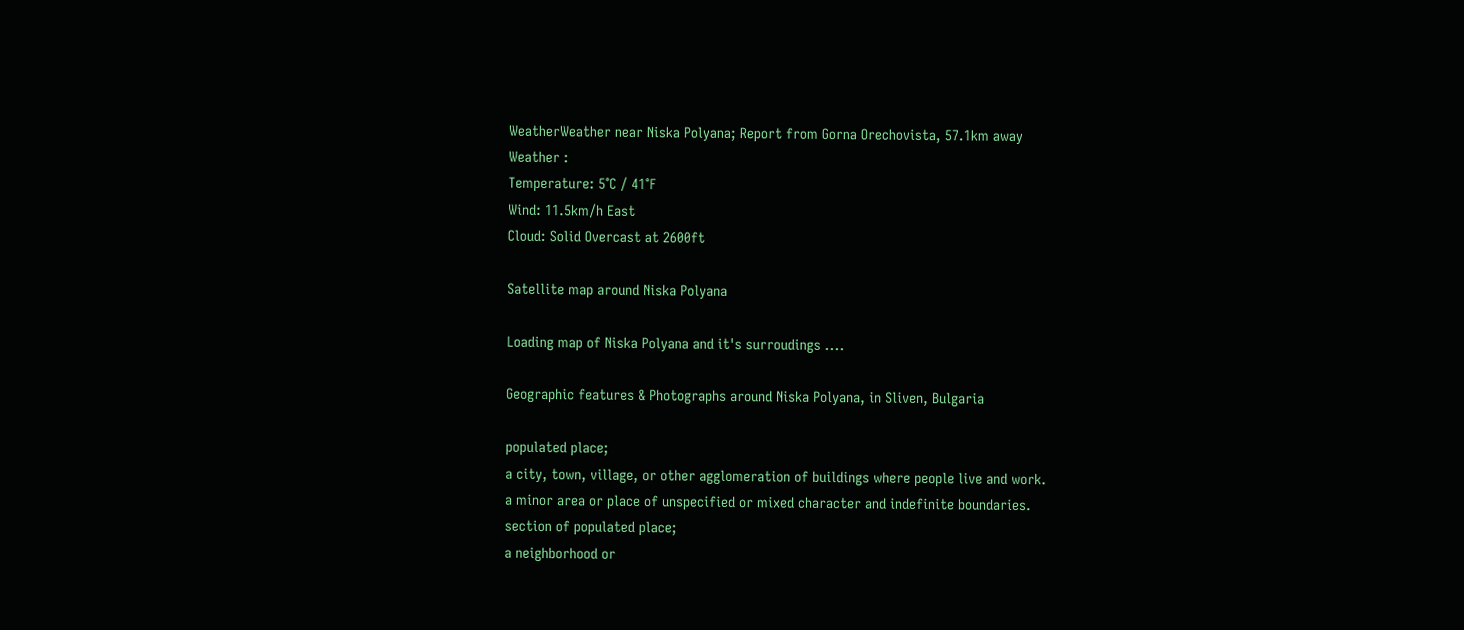WeatherWeather near Niska Polyana; Report from Gorna Orechovista, 57.1km away
Weather :
Temperature: 5°C / 41°F
Wind: 11.5km/h East
Cloud: Solid Overcast at 2600ft

Satellite map around Niska Polyana

Loading map of Niska Polyana and it's surroudings ....

Geographic features & Photographs around Niska Polyana, in Sliven, Bulgaria

populated place;
a city, town, village, or other agglomeration of buildings where people live and work.
a minor area or place of unspecified or mixed character and indefinite boundaries.
section of populated place;
a neighborhood or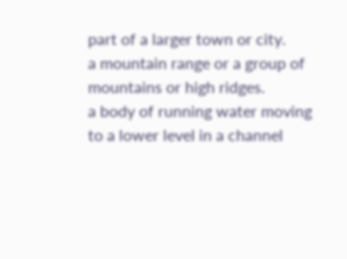part of a larger town or city.
a mountain range or a group of mountains or high ridges.
a body of running water moving to a lower level in a channel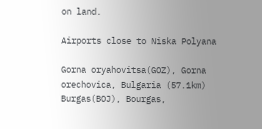on land.

Airports close to Niska Polyana

Gorna oryahovitsa(GOZ), Gorna orechovica, Bulgaria (57.1km)
Burgas(BOJ), Bourgas,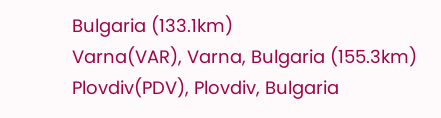Bulgaria (133.1km)
Varna(VAR), Varna, Bulgaria (155.3km)
Plovdiv(PDV), Plovdiv, Bulgaria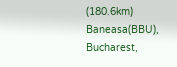(180.6km)
Baneasa(BBU), Bucharest,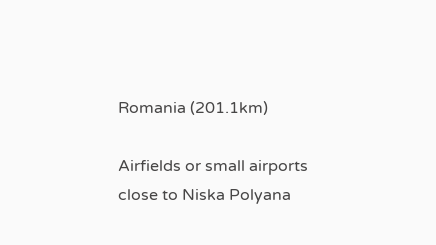Romania (201.1km)

Airfields or small airports close to Niska Polyana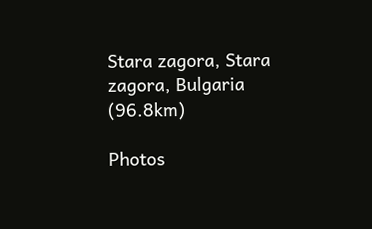Stara zagora, Stara zagora, Bulgaria (96.8km)

Photos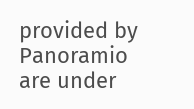provided by Panoramio are under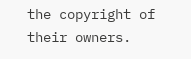the copyright of their owners.